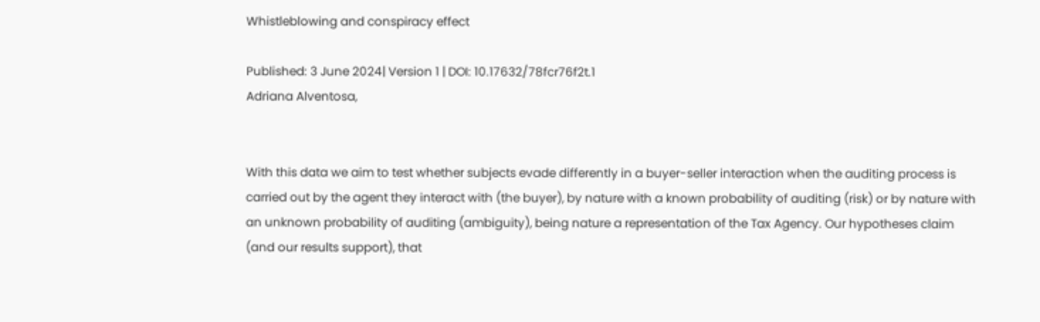Whistleblowing and conspiracy effect

Published: 3 June 2024| Version 1 | DOI: 10.17632/78fcr76f2t.1
Adriana Alventosa,


With this data we aim to test whether subjects evade differently in a buyer-seller interaction when the auditing process is carried out by the agent they interact with (the buyer), by nature with a known probability of auditing (risk) or by nature with an unknown probability of auditing (ambiguity), being nature a representation of the Tax Agency. Our hypotheses claim (and our results support), that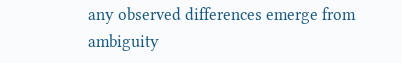any observed differences emerge from ambiguity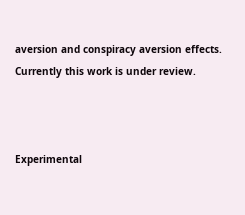aversion and conspiracy aversion effects. Currently this work is under review.



Experimental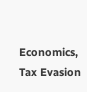Economics, Tax Evasion